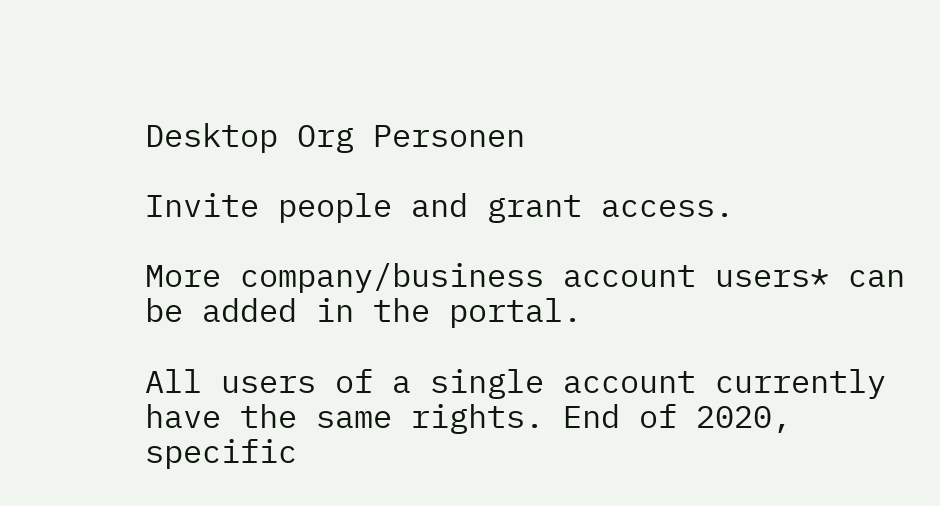Desktop Org Personen

Invite people and grant access.

More company/business account users* can be added in the portal.

All users of a single account currently have the same rights. End of 2020, specific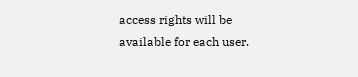access rights will be available for each user.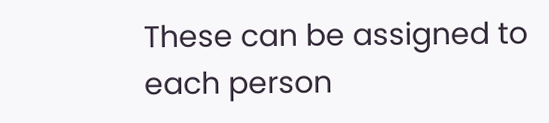These can be assigned to each person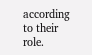according to their role.